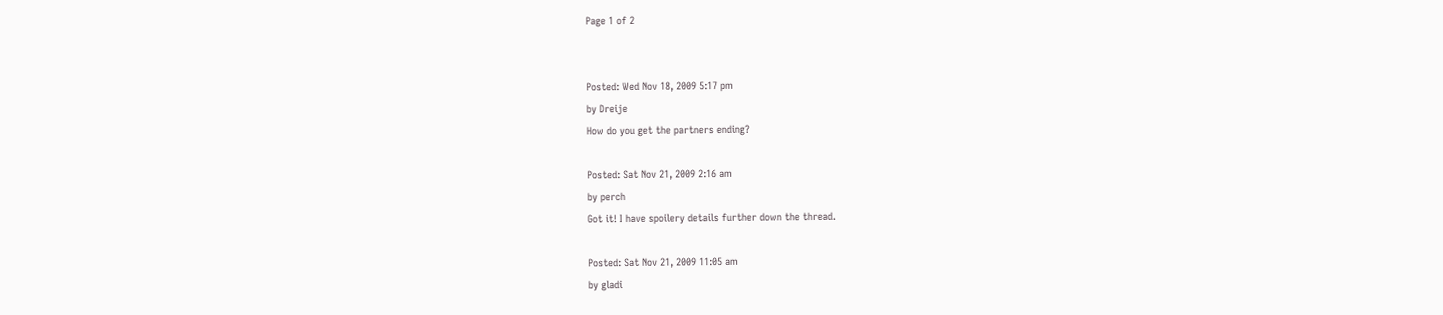Page 1 of 2


Posted: Wed Nov 18, 2009 5:17 pm
by Dreije
How do you get the partners ending?

Posted: Sat Nov 21, 2009 2:16 am
by perch
Got it! I have spoilery details further down the thread.

Posted: Sat Nov 21, 2009 11:05 am
by gladi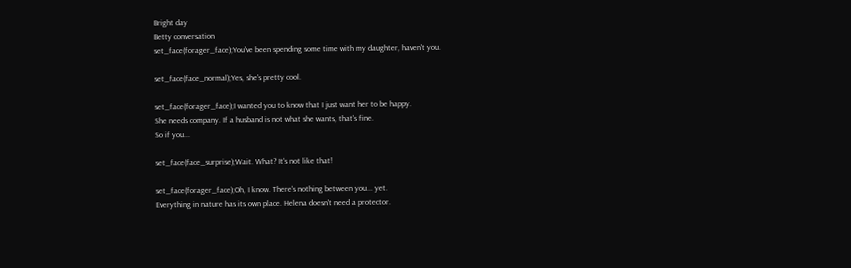Bright day
Betty conversation
set_face(forager_face);You've been spending some time with my daughter, haven't you.

set_face(face_normal);Yes, she's pretty cool.

set_face(forager_face);I wanted you to know that I just want her to be happy.
She needs company. If a husband is not what she wants, that's fine.
So if you...

set_face(face_surprise);Wait. What? It's not like that!

set_face(forager_face);Oh, I know. There's nothing between you... yet.
Everything in nature has its own place. Helena doesn't need a protector.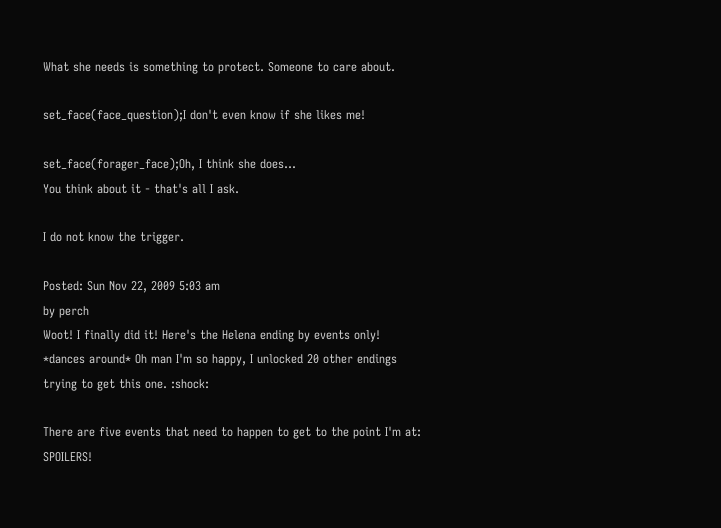What she needs is something to protect. Someone to care about.

set_face(face_question);I don't even know if she likes me!

set_face(forager_face);Oh, I think she does...
You think about it - that's all I ask.

I do not know the trigger.

Posted: Sun Nov 22, 2009 5:03 am
by perch
Woot! I finally did it! Here's the Helena ending by events only! *dances around* Oh man I'm so happy, I unlocked 20 other endings trying to get this one. :shock:

There are five events that need to happen to get to the point I'm at: SPOILERS!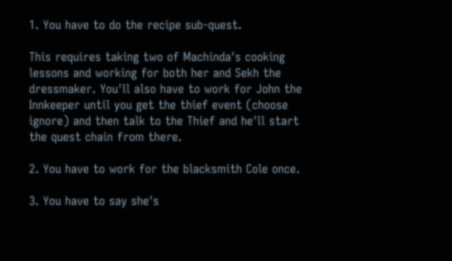1. You have to do the recipe sub-quest.

This requires taking two of Machinda's cooking lessons and working for both her and Sekh the dressmaker. You'll also have to work for John the Innkeeper until you get the thief event (choose ignore) and then talk to the Thief and he'll start the quest chain from there.

2. You have to work for the blacksmith Cole once.

3. You have to say she's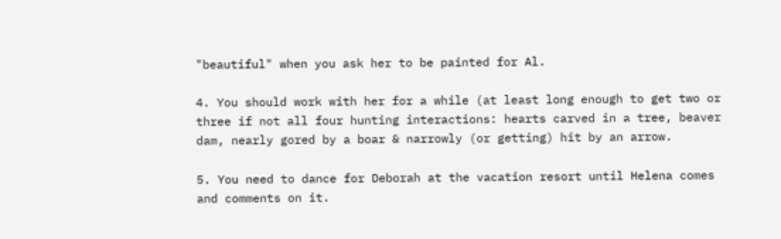"beautiful" when you ask her to be painted for Al.

4. You should work with her for a while (at least long enough to get two or three if not all four hunting interactions: hearts carved in a tree, beaver dam, nearly gored by a boar & narrowly (or getting) hit by an arrow.

5. You need to dance for Deborah at the vacation resort until Helena comes and comments on it.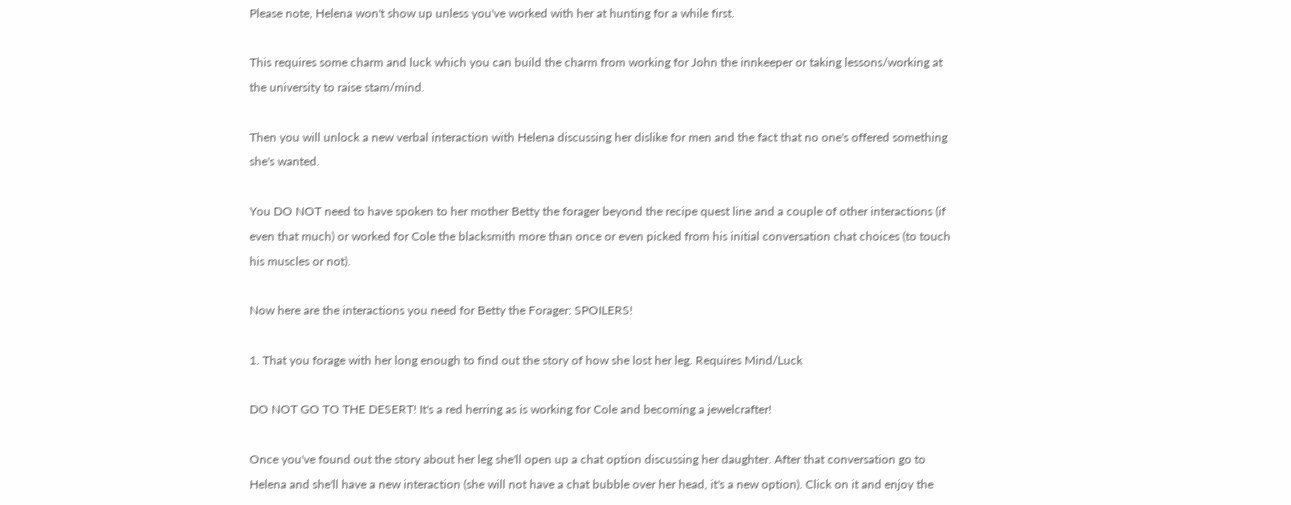Please note, Helena won't show up unless you've worked with her at hunting for a while first.

This requires some charm and luck which you can build the charm from working for John the innkeeper or taking lessons/working at the university to raise stam/mind.

Then you will unlock a new verbal interaction with Helena discussing her dislike for men and the fact that no one's offered something she's wanted.

You DO NOT need to have spoken to her mother Betty the forager beyond the recipe quest line and a couple of other interactions (if even that much) or worked for Cole the blacksmith more than once or even picked from his initial conversation chat choices (to touch his muscles or not).

Now here are the interactions you need for Betty the Forager: SPOILERS!

1. That you forage with her long enough to find out the story of how she lost her leg. Requires Mind/Luck

DO NOT GO TO THE DESERT! It's a red herring as is working for Cole and becoming a jewelcrafter!

Once you've found out the story about her leg she'll open up a chat option discussing her daughter. After that conversation go to Helena and she'll have a new interaction (she will not have a chat bubble over her head, it's a new option). Click on it and enjoy the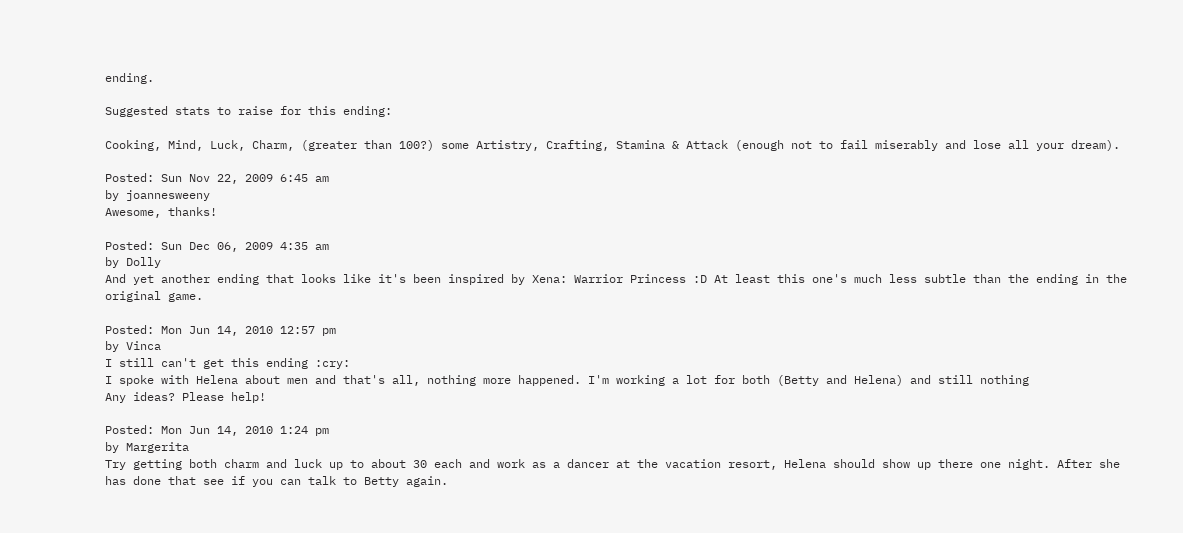ending.

Suggested stats to raise for this ending:

Cooking, Mind, Luck, Charm, (greater than 100?) some Artistry, Crafting, Stamina & Attack (enough not to fail miserably and lose all your dream).

Posted: Sun Nov 22, 2009 6:45 am
by joannesweeny
Awesome, thanks!

Posted: Sun Dec 06, 2009 4:35 am
by Dolly
And yet another ending that looks like it's been inspired by Xena: Warrior Princess :D At least this one's much less subtle than the ending in the original game.

Posted: Mon Jun 14, 2010 12:57 pm
by Vinca
I still can't get this ending :cry:
I spoke with Helena about men and that's all, nothing more happened. I'm working a lot for both (Betty and Helena) and still nothing
Any ideas? Please help!

Posted: Mon Jun 14, 2010 1:24 pm
by Margerita
Try getting both charm and luck up to about 30 each and work as a dancer at the vacation resort, Helena should show up there one night. After she has done that see if you can talk to Betty again.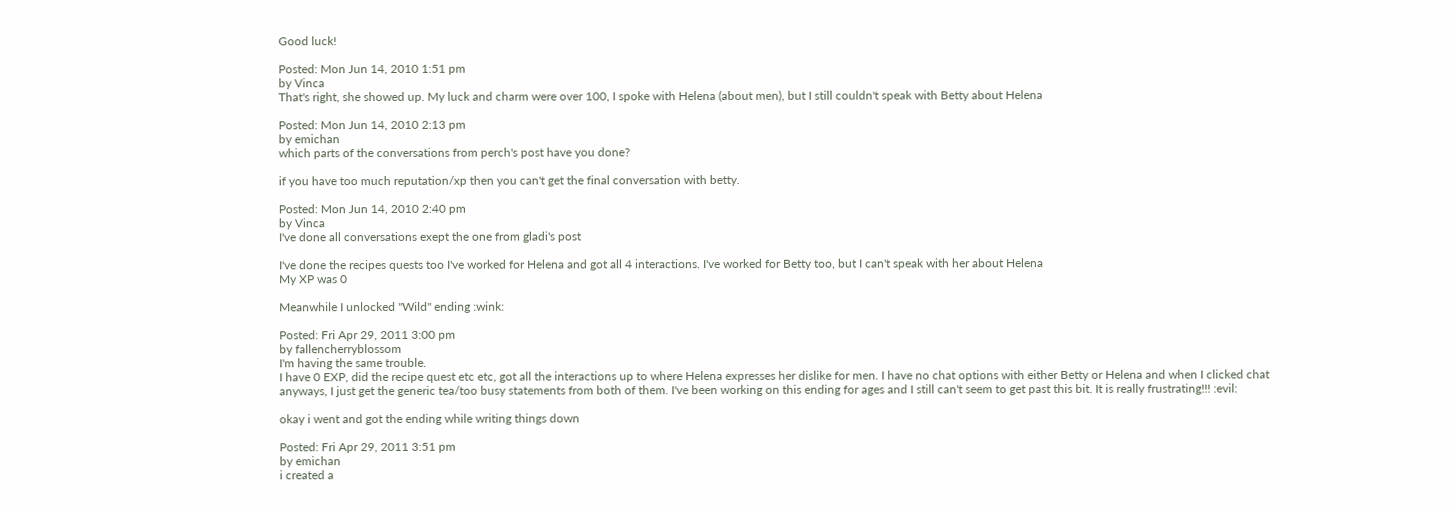Good luck!

Posted: Mon Jun 14, 2010 1:51 pm
by Vinca
That's right, she showed up. My luck and charm were over 100, I spoke with Helena (about men), but I still couldn't speak with Betty about Helena

Posted: Mon Jun 14, 2010 2:13 pm
by emichan
which parts of the conversations from perch's post have you done?

if you have too much reputation/xp then you can't get the final conversation with betty.

Posted: Mon Jun 14, 2010 2:40 pm
by Vinca
I've done all conversations exept the one from gladi's post

I've done the recipes quests too I've worked for Helena and got all 4 interactions. I've worked for Betty too, but I can't speak with her about Helena
My XP was 0

Meanwhile I unlocked "Wild" ending :wink:

Posted: Fri Apr 29, 2011 3:00 pm
by fallencherryblossom
I'm having the same trouble.
I have 0 EXP, did the recipe quest etc etc, got all the interactions up to where Helena expresses her dislike for men. I have no chat options with either Betty or Helena and when I clicked chat anyways, I just get the generic tea/too busy statements from both of them. I've been working on this ending for ages and I still can't seem to get past this bit. It is really frustrating!!! :evil:

okay i went and got the ending while writing things down

Posted: Fri Apr 29, 2011 3:51 pm
by emichan
i created a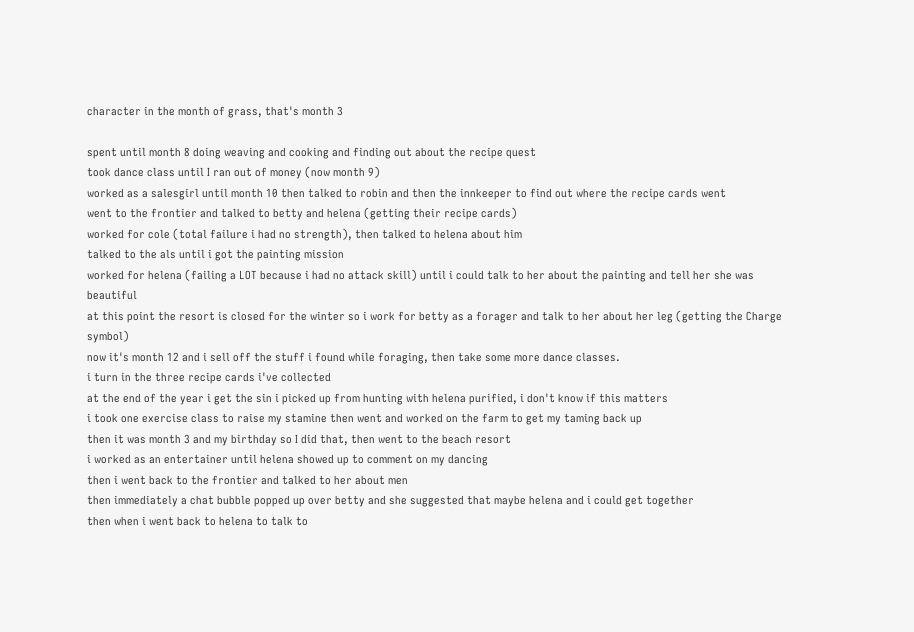character in the month of grass, that's month 3

spent until month 8 doing weaving and cooking and finding out about the recipe quest
took dance class until I ran out of money (now month 9)
worked as a salesgirl until month 10 then talked to robin and then the innkeeper to find out where the recipe cards went
went to the frontier and talked to betty and helena (getting their recipe cards)
worked for cole (total failure i had no strength), then talked to helena about him
talked to the als until i got the painting mission
worked for helena (failing a LOT because i had no attack skill) until i could talk to her about the painting and tell her she was beautiful
at this point the resort is closed for the winter so i work for betty as a forager and talk to her about her leg (getting the Charge symbol)
now it's month 12 and i sell off the stuff i found while foraging, then take some more dance classes.
i turn in the three recipe cards i've collected
at the end of the year i get the sin i picked up from hunting with helena purified, i don't know if this matters
i took one exercise class to raise my stamine then went and worked on the farm to get my taming back up
then it was month 3 and my birthday so I did that, then went to the beach resort
i worked as an entertainer until helena showed up to comment on my dancing
then i went back to the frontier and talked to her about men
then immediately a chat bubble popped up over betty and she suggested that maybe helena and i could get together
then when i went back to helena to talk to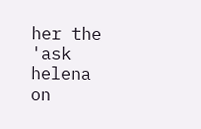her the 'ask helena on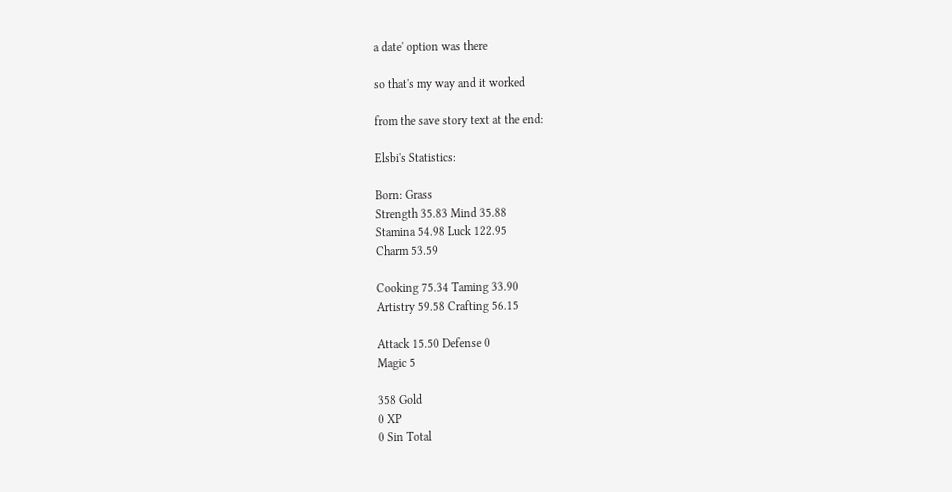a date' option was there

so that's my way and it worked

from the save story text at the end:

Elsbi's Statistics:

Born: Grass
Strength 35.83 Mind 35.88
Stamina 54.98 Luck 122.95
Charm 53.59

Cooking 75.34 Taming 33.90
Artistry 59.58 Crafting 56.15

Attack 15.50 Defense 0
Magic 5

358 Gold
0 XP
0 Sin Total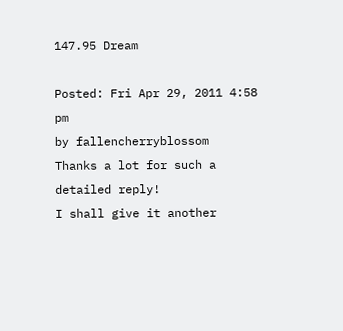147.95 Dream

Posted: Fri Apr 29, 2011 4:58 pm
by fallencherryblossom
Thanks a lot for such a detailed reply!
I shall give it another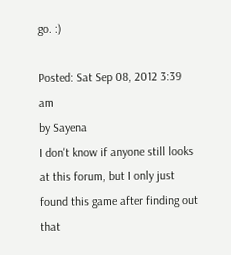go. :)

Posted: Sat Sep 08, 2012 3:39 am
by Sayena
I don't know if anyone still looks at this forum, but I only just found this game after finding out that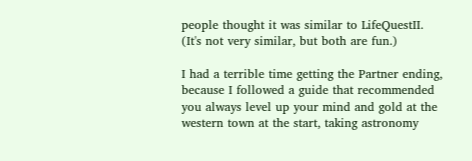people thought it was similar to LifeQuestII. (It's not very similar, but both are fun.)

I had a terrible time getting the Partner ending, because I followed a guide that recommended you always level up your mind and gold at the western town at the start, taking astronomy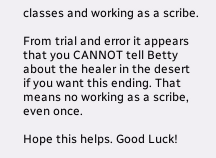classes and working as a scribe.

From trial and error it appears that you CANNOT tell Betty about the healer in the desert if you want this ending. That means no working as a scribe, even once.

Hope this helps. Good Luck!